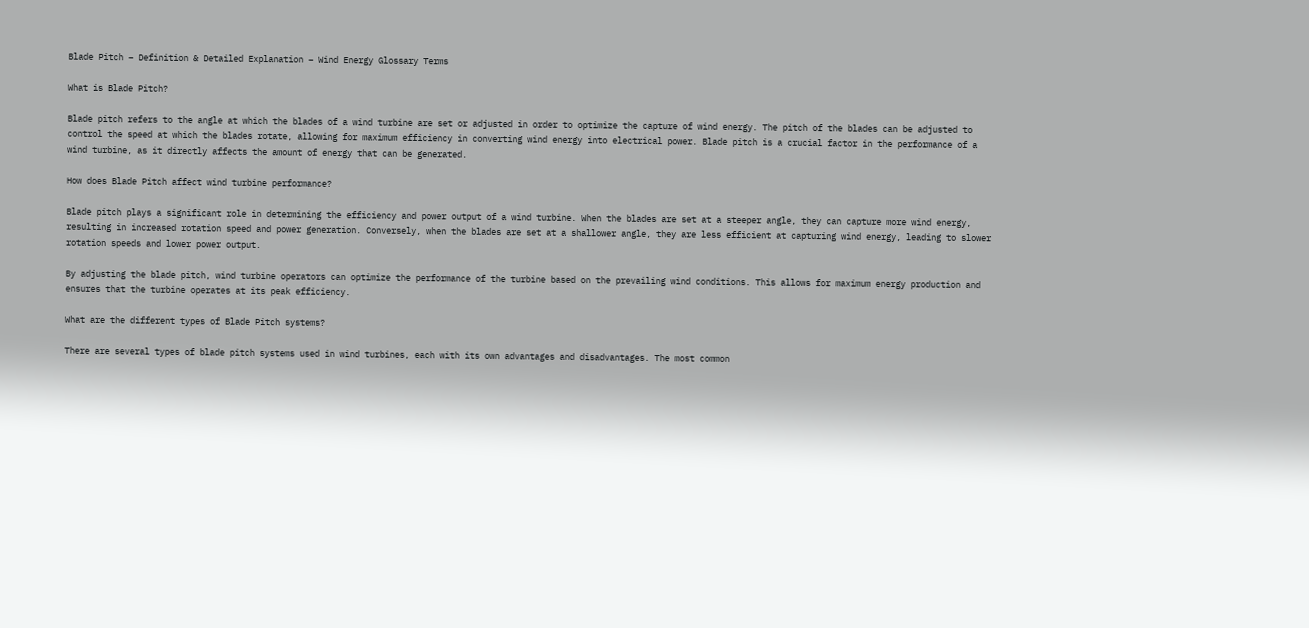Blade Pitch – Definition & Detailed Explanation – Wind Energy Glossary Terms

What is Blade Pitch?

Blade pitch refers to the angle at which the blades of a wind turbine are set or adjusted in order to optimize the capture of wind energy. The pitch of the blades can be adjusted to control the speed at which the blades rotate, allowing for maximum efficiency in converting wind energy into electrical power. Blade pitch is a crucial factor in the performance of a wind turbine, as it directly affects the amount of energy that can be generated.

How does Blade Pitch affect wind turbine performance?

Blade pitch plays a significant role in determining the efficiency and power output of a wind turbine. When the blades are set at a steeper angle, they can capture more wind energy, resulting in increased rotation speed and power generation. Conversely, when the blades are set at a shallower angle, they are less efficient at capturing wind energy, leading to slower rotation speeds and lower power output.

By adjusting the blade pitch, wind turbine operators can optimize the performance of the turbine based on the prevailing wind conditions. This allows for maximum energy production and ensures that the turbine operates at its peak efficiency.

What are the different types of Blade Pitch systems?

There are several types of blade pitch systems used in wind turbines, each with its own advantages and disadvantages. The most common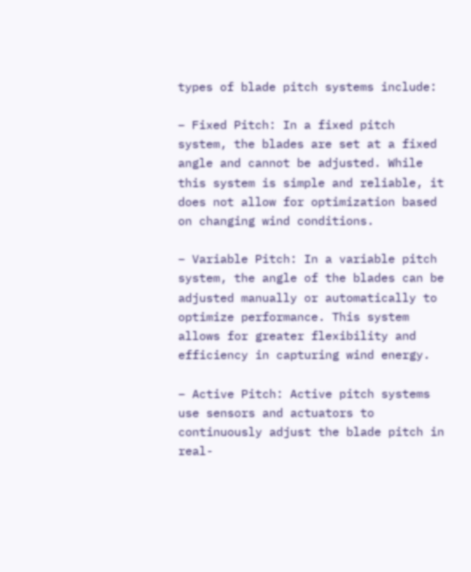types of blade pitch systems include:

– Fixed Pitch: In a fixed pitch system, the blades are set at a fixed angle and cannot be adjusted. While this system is simple and reliable, it does not allow for optimization based on changing wind conditions.

– Variable Pitch: In a variable pitch system, the angle of the blades can be adjusted manually or automatically to optimize performance. This system allows for greater flexibility and efficiency in capturing wind energy.

– Active Pitch: Active pitch systems use sensors and actuators to continuously adjust the blade pitch in real-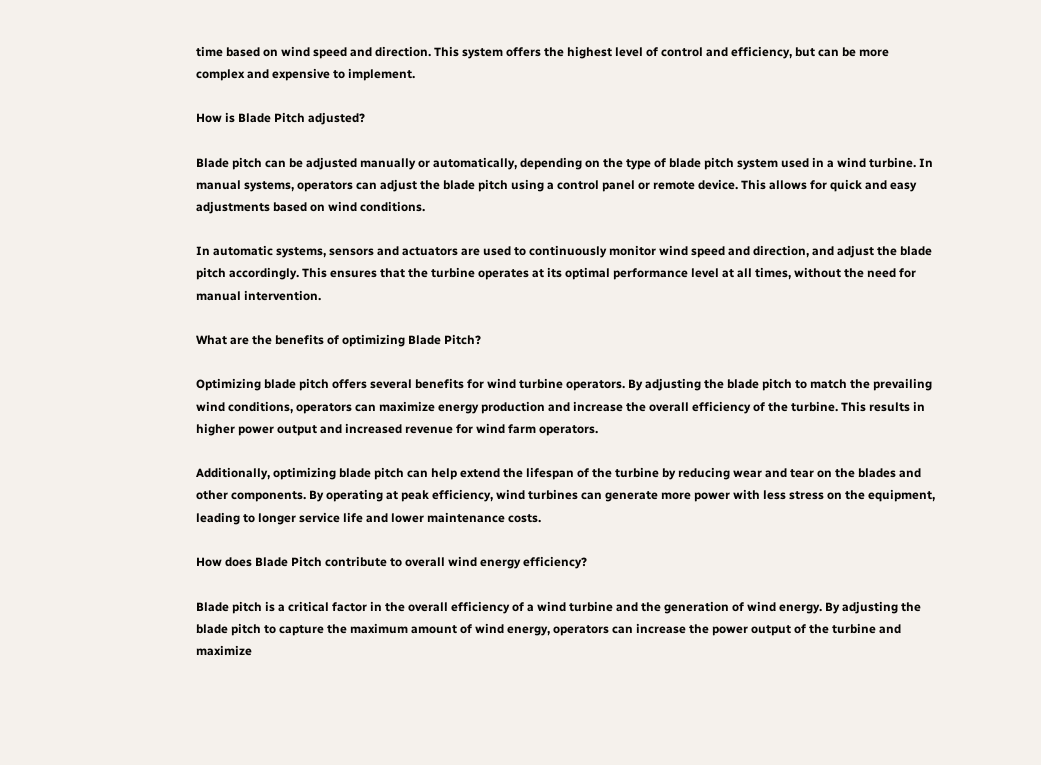time based on wind speed and direction. This system offers the highest level of control and efficiency, but can be more complex and expensive to implement.

How is Blade Pitch adjusted?

Blade pitch can be adjusted manually or automatically, depending on the type of blade pitch system used in a wind turbine. In manual systems, operators can adjust the blade pitch using a control panel or remote device. This allows for quick and easy adjustments based on wind conditions.

In automatic systems, sensors and actuators are used to continuously monitor wind speed and direction, and adjust the blade pitch accordingly. This ensures that the turbine operates at its optimal performance level at all times, without the need for manual intervention.

What are the benefits of optimizing Blade Pitch?

Optimizing blade pitch offers several benefits for wind turbine operators. By adjusting the blade pitch to match the prevailing wind conditions, operators can maximize energy production and increase the overall efficiency of the turbine. This results in higher power output and increased revenue for wind farm operators.

Additionally, optimizing blade pitch can help extend the lifespan of the turbine by reducing wear and tear on the blades and other components. By operating at peak efficiency, wind turbines can generate more power with less stress on the equipment, leading to longer service life and lower maintenance costs.

How does Blade Pitch contribute to overall wind energy efficiency?

Blade pitch is a critical factor in the overall efficiency of a wind turbine and the generation of wind energy. By adjusting the blade pitch to capture the maximum amount of wind energy, operators can increase the power output of the turbine and maximize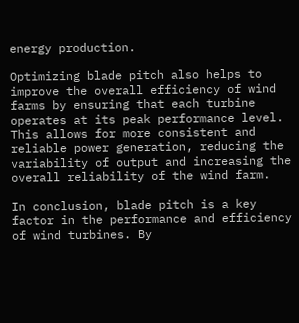energy production.

Optimizing blade pitch also helps to improve the overall efficiency of wind farms by ensuring that each turbine operates at its peak performance level. This allows for more consistent and reliable power generation, reducing the variability of output and increasing the overall reliability of the wind farm.

In conclusion, blade pitch is a key factor in the performance and efficiency of wind turbines. By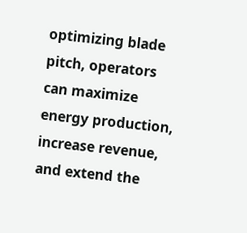optimizing blade pitch, operators can maximize energy production, increase revenue, and extend the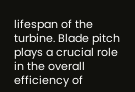lifespan of the turbine. Blade pitch plays a crucial role in the overall efficiency of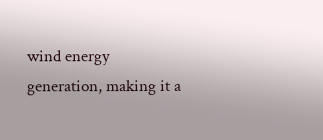wind energy generation, making it a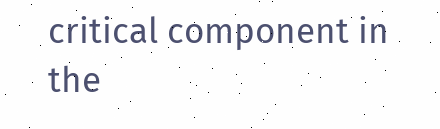critical component in the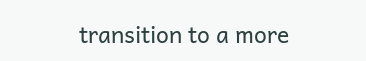transition to a more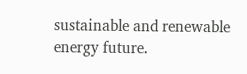sustainable and renewable energy future.